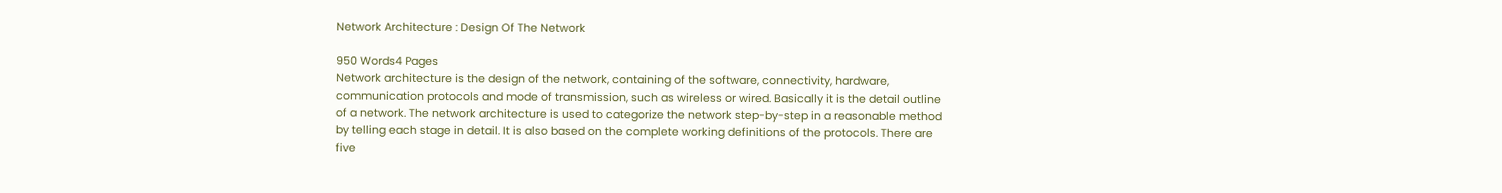Network Architecture : Design Of The Network

950 Words4 Pages
Network architecture is the design of the network, containing of the software, connectivity, hardware, communication protocols and mode of transmission, such as wireless or wired. Basically it is the detail outline of a network. The network architecture is used to categorize the network step-by-step in a reasonable method by telling each stage in detail. It is also based on the complete working definitions of the protocols. There are five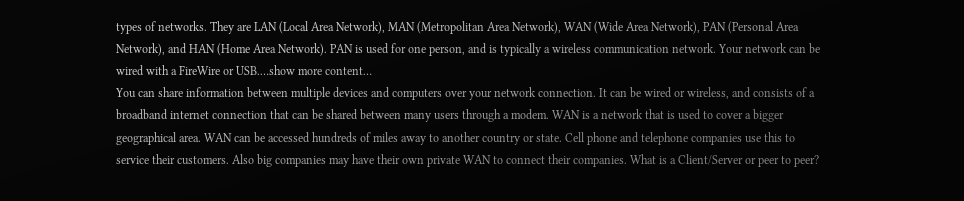types of networks. They are LAN (Local Area Network), MAN (Metropolitan Area Network), WAN (Wide Area Network), PAN (Personal Area Network), and HAN (Home Area Network). PAN is used for one person, and is typically a wireless communication network. Your network can be wired with a FireWire or USB.…show more content…
You can share information between multiple devices and computers over your network connection. It can be wired or wireless, and consists of a broadband internet connection that can be shared between many users through a modem. WAN is a network that is used to cover a bigger geographical area. WAN can be accessed hundreds of miles away to another country or state. Cell phone and telephone companies use this to service their customers. Also big companies may have their own private WAN to connect their companies. What is a Client/Server or peer to peer?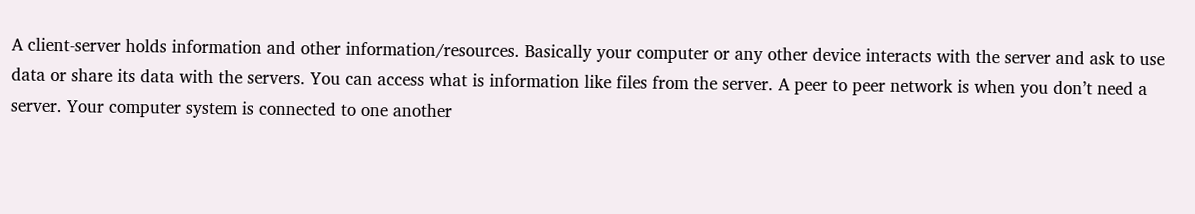A client-server holds information and other information/resources. Basically your computer or any other device interacts with the server and ask to use data or share its data with the servers. You can access what is information like files from the server. A peer to peer network is when you don’t need a server. Your computer system is connected to one another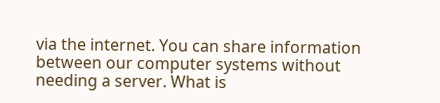via the internet. You can share information between our computer systems without needing a server. What is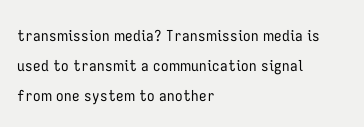transmission media? Transmission media is used to transmit a communication signal from one system to another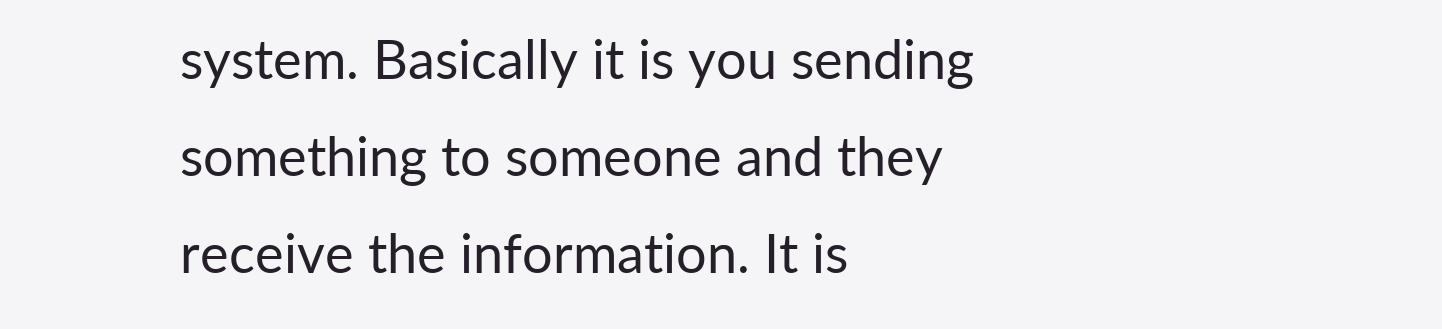system. Basically it is you sending something to someone and they receive the information. It is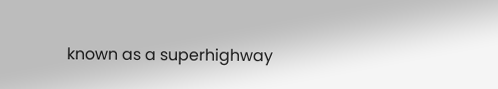known as a superhighway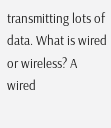transmitting lots of data. What is wired or wireless? A wired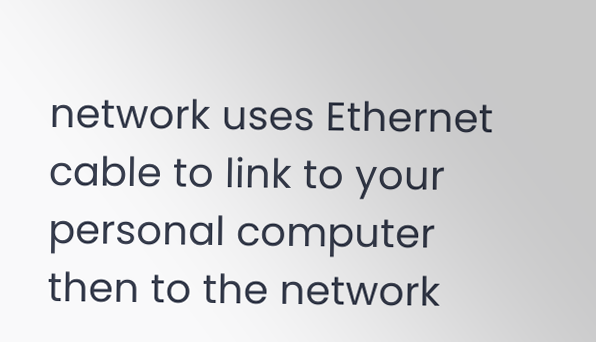network uses Ethernet cable to link to your personal computer then to the network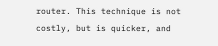router. This technique is not costly, but is quicker, and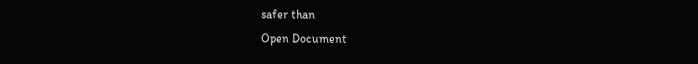safer than
Open Document